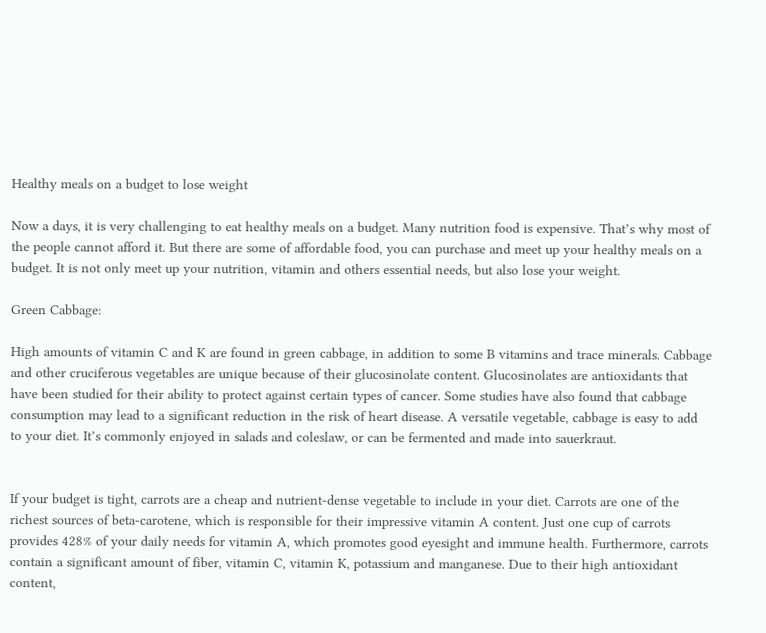Healthy meals on a budget to lose weight

Now a days, it is very challenging to eat healthy meals on a budget. Many nutrition food is expensive. That’s why most of the people cannot afford it. But there are some of affordable food, you can purchase and meet up your healthy meals on a budget. It is not only meet up your nutrition, vitamin and others essential needs, but also lose your weight.

Green Cabbage:

High amounts of vitamin C and K are found in green cabbage, in addition to some B vitamins and trace minerals. Cabbage and other cruciferous vegetables are unique because of their glucosinolate content. Glucosinolates are antioxidants that have been studied for their ability to protect against certain types of cancer. Some studies have also found that cabbage consumption may lead to a significant reduction in the risk of heart disease. A versatile vegetable, cabbage is easy to add to your diet. It’s commonly enjoyed in salads and coleslaw, or can be fermented and made into sauerkraut.


If your budget is tight, carrots are a cheap and nutrient-dense vegetable to include in your diet. Carrots are one of the richest sources of beta-carotene, which is responsible for their impressive vitamin A content. Just one cup of carrots provides 428% of your daily needs for vitamin A, which promotes good eyesight and immune health. Furthermore, carrots contain a significant amount of fiber, vitamin C, vitamin K, potassium and manganese. Due to their high antioxidant content,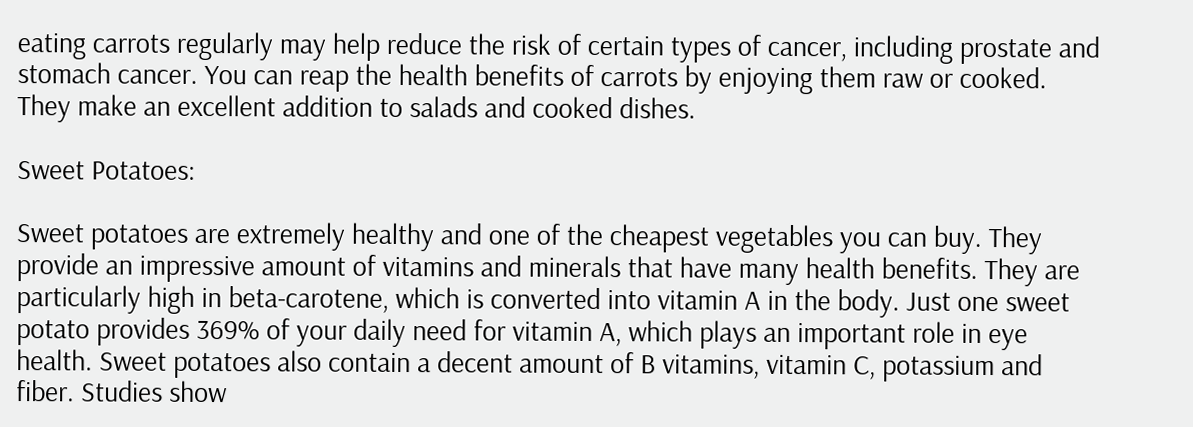eating carrots regularly may help reduce the risk of certain types of cancer, including prostate and stomach cancer. You can reap the health benefits of carrots by enjoying them raw or cooked. They make an excellent addition to salads and cooked dishes.

Sweet Potatoes:

Sweet potatoes are extremely healthy and one of the cheapest vegetables you can buy. They provide an impressive amount of vitamins and minerals that have many health benefits. They are particularly high in beta-carotene, which is converted into vitamin A in the body. Just one sweet potato provides 369% of your daily need for vitamin A, which plays an important role in eye health. Sweet potatoes also contain a decent amount of B vitamins, vitamin C, potassium and fiber. Studies show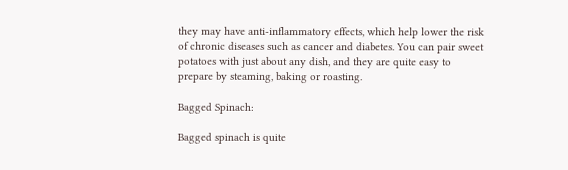they may have anti-inflammatory effects, which help lower the risk of chronic diseases such as cancer and diabetes. You can pair sweet potatoes with just about any dish, and they are quite easy to prepare by steaming, baking or roasting.

Bagged Spinach:

Bagged spinach is quite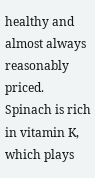healthy and almost always reasonably priced. Spinach is rich in vitamin K, which plays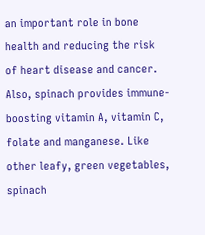an important role in bone health and reducing the risk of heart disease and cancer. Also, spinach provides immune-boosting vitamin A, vitamin C, folate and manganese. Like other leafy, green vegetables, spinach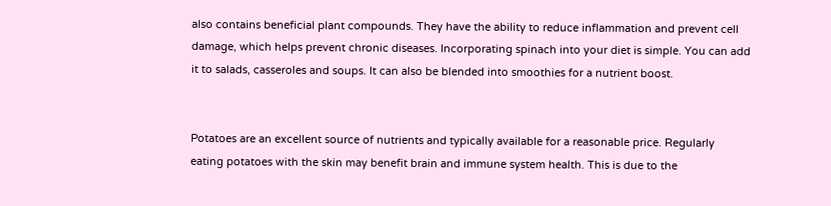also contains beneficial plant compounds. They have the ability to reduce inflammation and prevent cell damage, which helps prevent chronic diseases. Incorporating spinach into your diet is simple. You can add it to salads, casseroles and soups. It can also be blended into smoothies for a nutrient boost.


Potatoes are an excellent source of nutrients and typically available for a reasonable price. Regularly eating potatoes with the skin may benefit brain and immune system health. This is due to the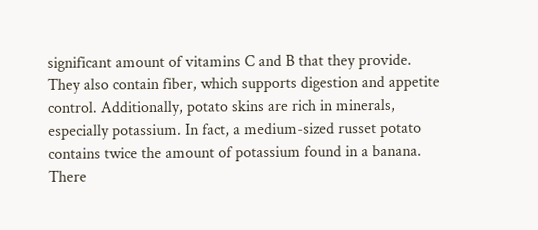significant amount of vitamins C and B that they provide. They also contain fiber, which supports digestion and appetite control. Additionally, potato skins are rich in minerals, especially potassium. In fact, a medium-sized russet potato contains twice the amount of potassium found in a banana. There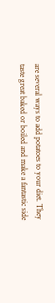are several ways to add potatoes to your diet. They taste great baked or boiled and make a fantastic side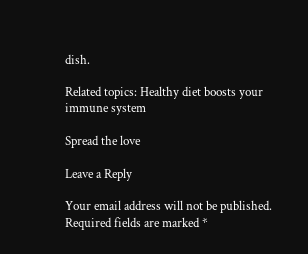dish.

Related topics: Healthy diet boosts your immune system

Spread the love

Leave a Reply

Your email address will not be published. Required fields are marked *